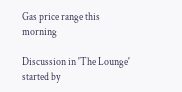Gas price range this morning

Discussion in 'The Lounge' started by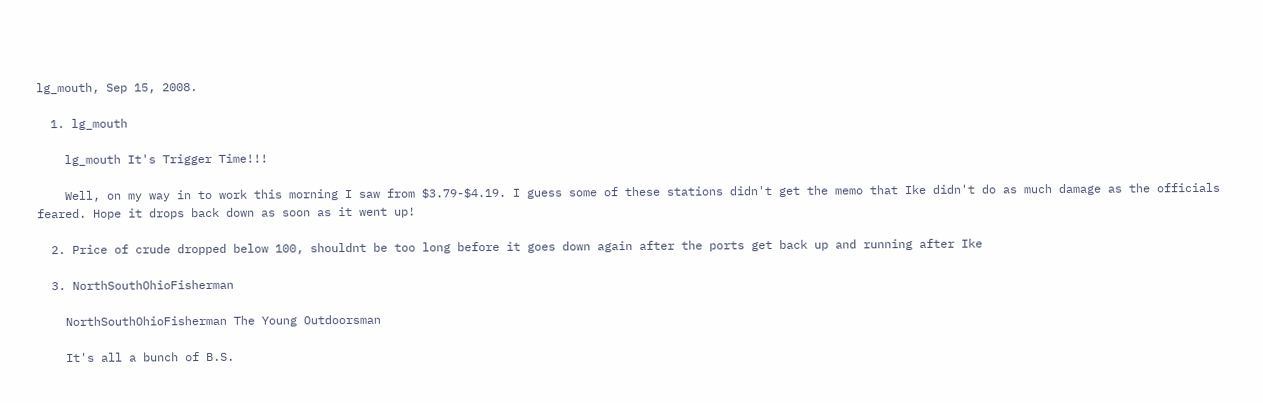lg_mouth, Sep 15, 2008.

  1. lg_mouth

    lg_mouth It's Trigger Time!!!

    Well, on my way in to work this morning I saw from $3.79-$4.19. I guess some of these stations didn't get the memo that Ike didn't do as much damage as the officials feared. Hope it drops back down as soon as it went up!

  2. Price of crude dropped below 100, shouldnt be too long before it goes down again after the ports get back up and running after Ike

  3. NorthSouthOhioFisherman

    NorthSouthOhioFisherman The Young Outdoorsman

    It's all a bunch of B.S.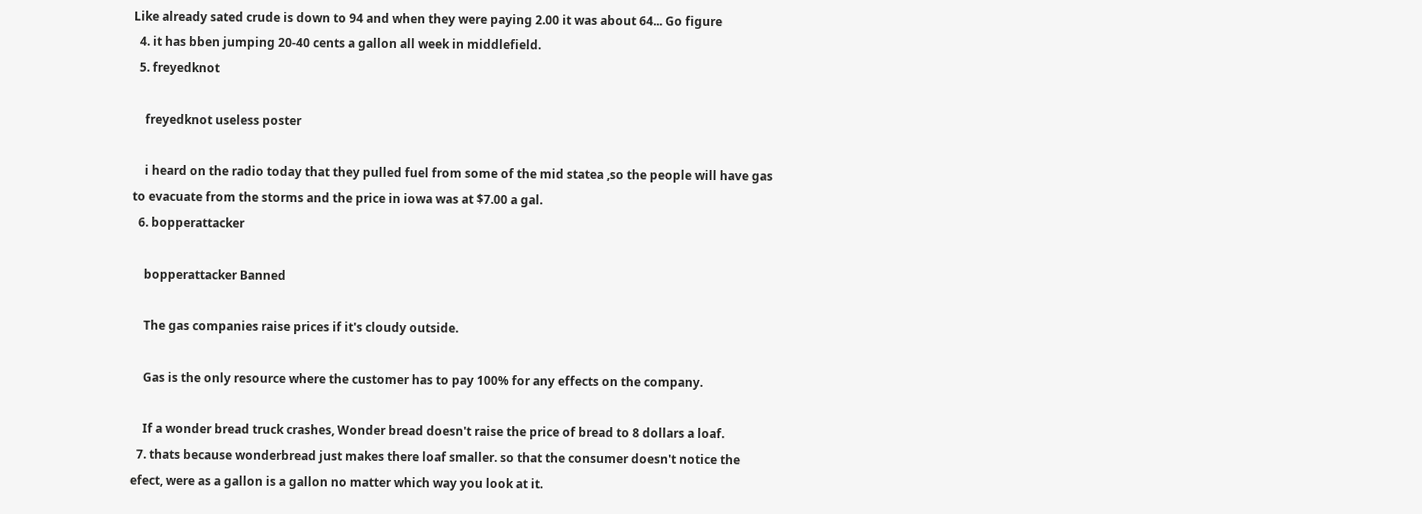Like already sated crude is down to 94 and when they were paying 2.00 it was about 64... Go figure
  4. it has bben jumping 20-40 cents a gallon all week in middlefield.
  5. freyedknot

    freyedknot useless poster

    i heard on the radio today that they pulled fuel from some of the mid statea ,so the people will have gas to evacuate from the storms and the price in iowa was at $7.00 a gal.
  6. bopperattacker

    bopperattacker Banned

    The gas companies raise prices if it's cloudy outside.

    Gas is the only resource where the customer has to pay 100% for any effects on the company.

    If a wonder bread truck crashes, Wonder bread doesn't raise the price of bread to 8 dollars a loaf.
  7. thats because wonderbread just makes there loaf smaller. so that the consumer doesn't notice the efect, were as a gallon is a gallon no matter which way you look at it.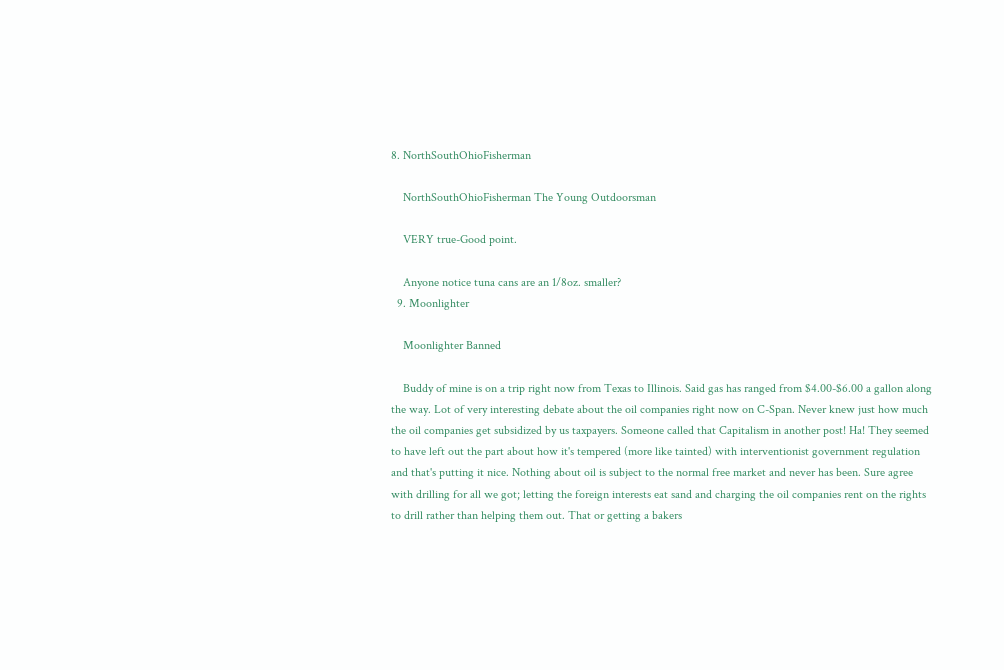8. NorthSouthOhioFisherman

    NorthSouthOhioFisherman The Young Outdoorsman

    VERY true-Good point.

    Anyone notice tuna cans are an 1/8oz. smaller?
  9. Moonlighter

    Moonlighter Banned

    Buddy of mine is on a trip right now from Texas to Illinois. Said gas has ranged from $4.00-$6.00 a gallon along the way. Lot of very interesting debate about the oil companies right now on C-Span. Never knew just how much the oil companies get subsidized by us taxpayers. Someone called that Capitalism in another post! Ha! They seemed to have left out the part about how it's tempered (more like tainted) with interventionist government regulation and that's putting it nice. Nothing about oil is subject to the normal free market and never has been. Sure agree with drilling for all we got; letting the foreign interests eat sand and charging the oil companies rent on the rights to drill rather than helping them out. That or getting a bakers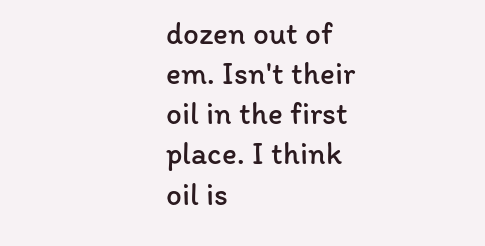dozen out of em. Isn't their oil in the first place. I think oil is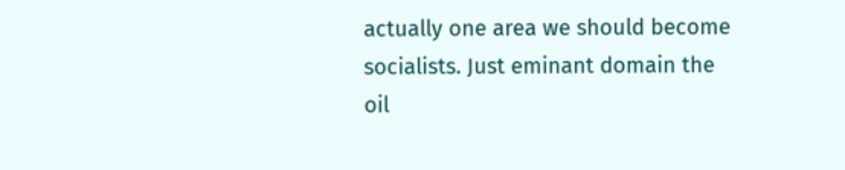actually one area we should become socialists. Just eminant domain the oil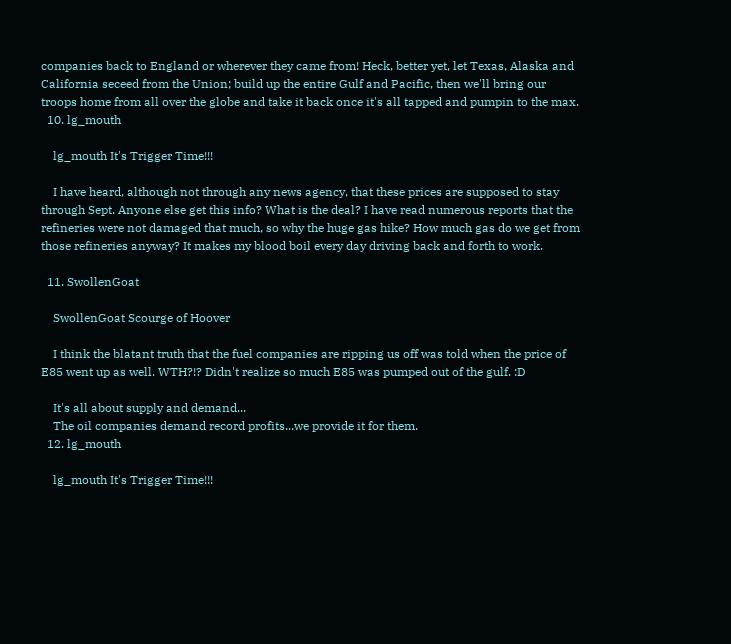companies back to England or wherever they came from! Heck, better yet, let Texas, Alaska and California seceed from the Union; build up the entire Gulf and Pacific, then we'll bring our troops home from all over the globe and take it back once it's all tapped and pumpin to the max.
  10. lg_mouth

    lg_mouth It's Trigger Time!!!

    I have heard, although not through any news agency, that these prices are supposed to stay through Sept. Anyone else get this info? What is the deal? I have read numerous reports that the refineries were not damaged that much, so why the huge gas hike? How much gas do we get from those refineries anyway? It makes my blood boil every day driving back and forth to work.

  11. SwollenGoat

    SwollenGoat Scourge of Hoover

    I think the blatant truth that the fuel companies are ripping us off was told when the price of E85 went up as well. WTH?!? Didn't realize so much E85 was pumped out of the gulf. :D

    It's all about supply and demand...
    The oil companies demand record profits...we provide it for them.
  12. lg_mouth

    lg_mouth It's Trigger Time!!!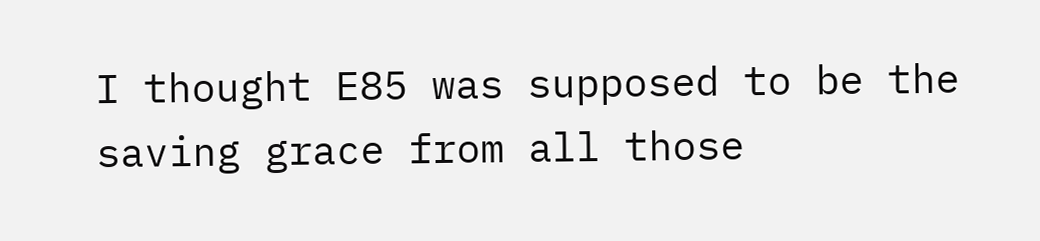I thought E85 was supposed to be the saving grace from all those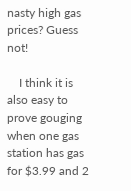nasty high gas prices? Guess not!

    I think it is also easy to prove gouging when one gas station has gas for $3.99 and 2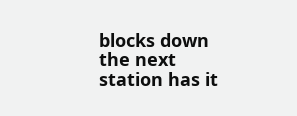blocks down the next station has it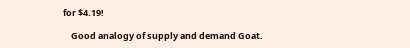for $4.19!

    Good analogy of supply and demand Goat.